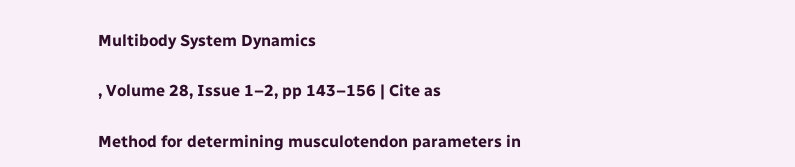Multibody System Dynamics

, Volume 28, Issue 1–2, pp 143–156 | Cite as

Method for determining musculotendon parameters in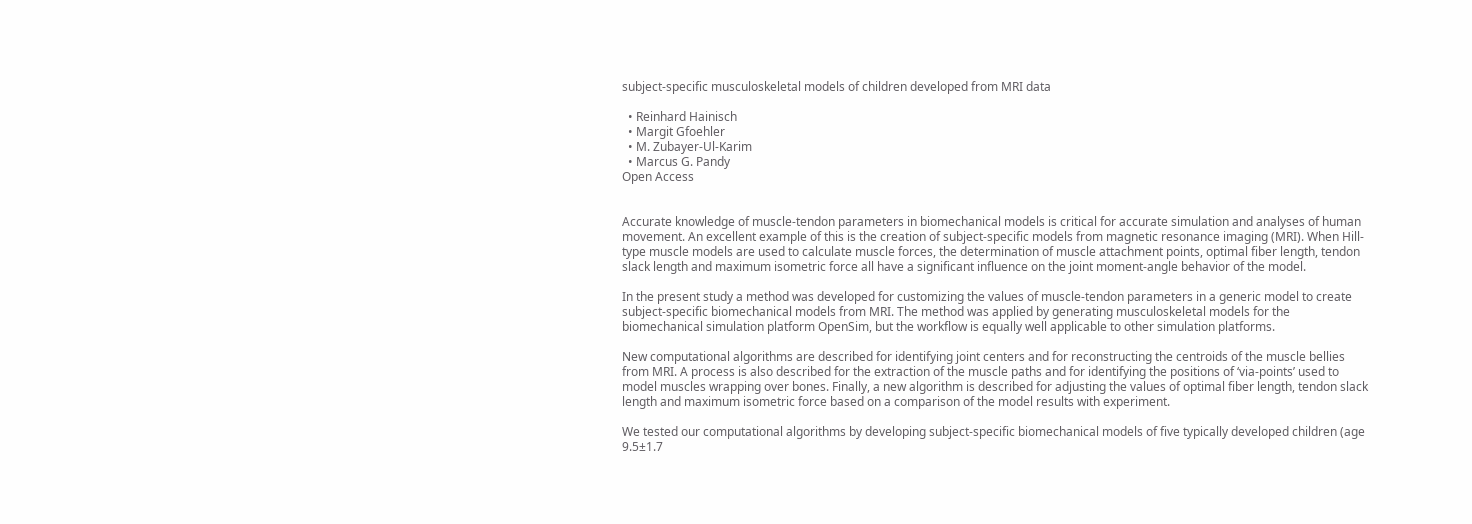subject-specific musculoskeletal models of children developed from MRI data

  • Reinhard Hainisch
  • Margit Gfoehler
  • M. Zubayer-Ul-Karim
  • Marcus G. Pandy
Open Access


Accurate knowledge of muscle-tendon parameters in biomechanical models is critical for accurate simulation and analyses of human movement. An excellent example of this is the creation of subject-specific models from magnetic resonance imaging (MRI). When Hill-type muscle models are used to calculate muscle forces, the determination of muscle attachment points, optimal fiber length, tendon slack length and maximum isometric force all have a significant influence on the joint moment-angle behavior of the model.

In the present study a method was developed for customizing the values of muscle-tendon parameters in a generic model to create subject-specific biomechanical models from MRI. The method was applied by generating musculoskeletal models for the biomechanical simulation platform OpenSim, but the workflow is equally well applicable to other simulation platforms.

New computational algorithms are described for identifying joint centers and for reconstructing the centroids of the muscle bellies from MRI. A process is also described for the extraction of the muscle paths and for identifying the positions of ‘via-points’ used to model muscles wrapping over bones. Finally, a new algorithm is described for adjusting the values of optimal fiber length, tendon slack length and maximum isometric force based on a comparison of the model results with experiment.

We tested our computational algorithms by developing subject-specific biomechanical models of five typically developed children (age 9.5±1.7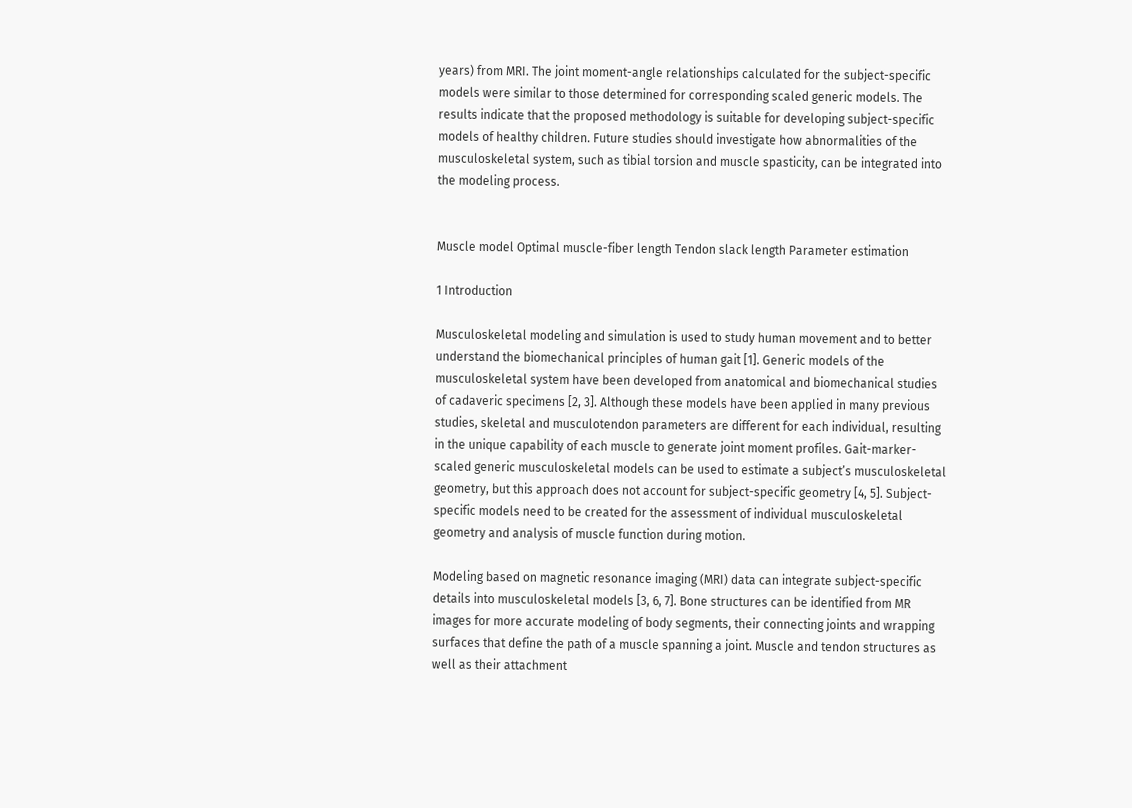years) from MRI. The joint moment-angle relationships calculated for the subject-specific models were similar to those determined for corresponding scaled generic models. The results indicate that the proposed methodology is suitable for developing subject-specific models of healthy children. Future studies should investigate how abnormalities of the musculoskeletal system, such as tibial torsion and muscle spasticity, can be integrated into the modeling process.


Muscle model Optimal muscle-fiber length Tendon slack length Parameter estimation

1 Introduction

Musculoskeletal modeling and simulation is used to study human movement and to better understand the biomechanical principles of human gait [1]. Generic models of the musculoskeletal system have been developed from anatomical and biomechanical studies of cadaveric specimens [2, 3]. Although these models have been applied in many previous studies, skeletal and musculotendon parameters are different for each individual, resulting in the unique capability of each muscle to generate joint moment profiles. Gait-marker-scaled generic musculoskeletal models can be used to estimate a subject’s musculoskeletal geometry, but this approach does not account for subject-specific geometry [4, 5]. Subject-specific models need to be created for the assessment of individual musculoskeletal geometry and analysis of muscle function during motion.

Modeling based on magnetic resonance imaging (MRI) data can integrate subject-specific details into musculoskeletal models [3, 6, 7]. Bone structures can be identified from MR images for more accurate modeling of body segments, their connecting joints and wrapping surfaces that define the path of a muscle spanning a joint. Muscle and tendon structures as well as their attachment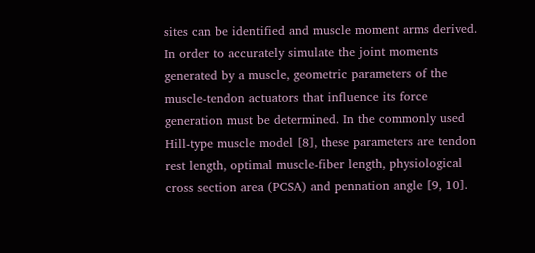sites can be identified and muscle moment arms derived. In order to accurately simulate the joint moments generated by a muscle, geometric parameters of the muscle-tendon actuators that influence its force generation must be determined. In the commonly used Hill-type muscle model [8], these parameters are tendon rest length, optimal muscle-fiber length, physiological cross section area (PCSA) and pennation angle [9, 10].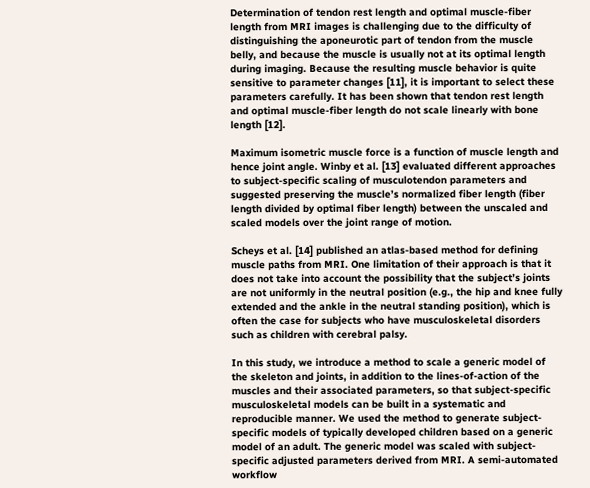Determination of tendon rest length and optimal muscle-fiber length from MRI images is challenging due to the difficulty of distinguishing the aponeurotic part of tendon from the muscle belly, and because the muscle is usually not at its optimal length during imaging. Because the resulting muscle behavior is quite sensitive to parameter changes [11], it is important to select these parameters carefully. It has been shown that tendon rest length and optimal muscle-fiber length do not scale linearly with bone length [12].

Maximum isometric muscle force is a function of muscle length and hence joint angle. Winby et al. [13] evaluated different approaches to subject-specific scaling of musculotendon parameters and suggested preserving the muscle’s normalized fiber length (fiber length divided by optimal fiber length) between the unscaled and scaled models over the joint range of motion.

Scheys et al. [14] published an atlas-based method for defining muscle paths from MRI. One limitation of their approach is that it does not take into account the possibility that the subject’s joints are not uniformly in the neutral position (e.g., the hip and knee fully extended and the ankle in the neutral standing position), which is often the case for subjects who have musculoskeletal disorders such as children with cerebral palsy.

In this study, we introduce a method to scale a generic model of the skeleton and joints, in addition to the lines-of-action of the muscles and their associated parameters, so that subject-specific musculoskeletal models can be built in a systematic and reproducible manner. We used the method to generate subject-specific models of typically developed children based on a generic model of an adult. The generic model was scaled with subject-specific adjusted parameters derived from MRI. A semi-automated workflow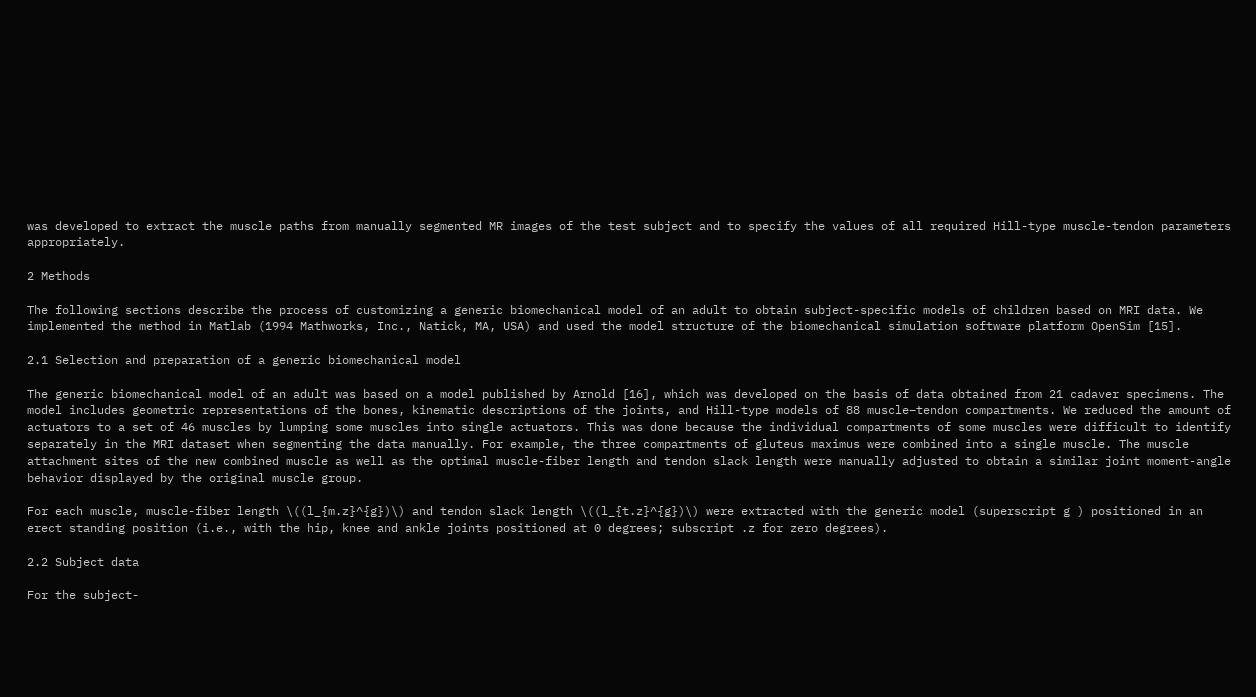was developed to extract the muscle paths from manually segmented MR images of the test subject and to specify the values of all required Hill-type muscle-tendon parameters appropriately.

2 Methods

The following sections describe the process of customizing a generic biomechanical model of an adult to obtain subject-specific models of children based on MRI data. We implemented the method in Matlab (1994 Mathworks, Inc., Natick, MA, USA) and used the model structure of the biomechanical simulation software platform OpenSim [15].

2.1 Selection and preparation of a generic biomechanical model

The generic biomechanical model of an adult was based on a model published by Arnold [16], which was developed on the basis of data obtained from 21 cadaver specimens. The model includes geometric representations of the bones, kinematic descriptions of the joints, and Hill-type models of 88 muscle–tendon compartments. We reduced the amount of actuators to a set of 46 muscles by lumping some muscles into single actuators. This was done because the individual compartments of some muscles were difficult to identify separately in the MRI dataset when segmenting the data manually. For example, the three compartments of gluteus maximus were combined into a single muscle. The muscle attachment sites of the new combined muscle as well as the optimal muscle-fiber length and tendon slack length were manually adjusted to obtain a similar joint moment-angle behavior displayed by the original muscle group.

For each muscle, muscle-fiber length \((l_{m.z}^{g})\) and tendon slack length \((l_{t.z}^{g})\) were extracted with the generic model (superscript g ) positioned in an erect standing position (i.e., with the hip, knee and ankle joints positioned at 0 degrees; subscript .z for zero degrees).

2.2 Subject data

For the subject-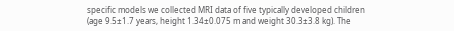specific models we collected MRI data of five typically developed children (age 9.5±1.7 years, height 1.34±0.075 m and weight 30.3±3.8 kg). The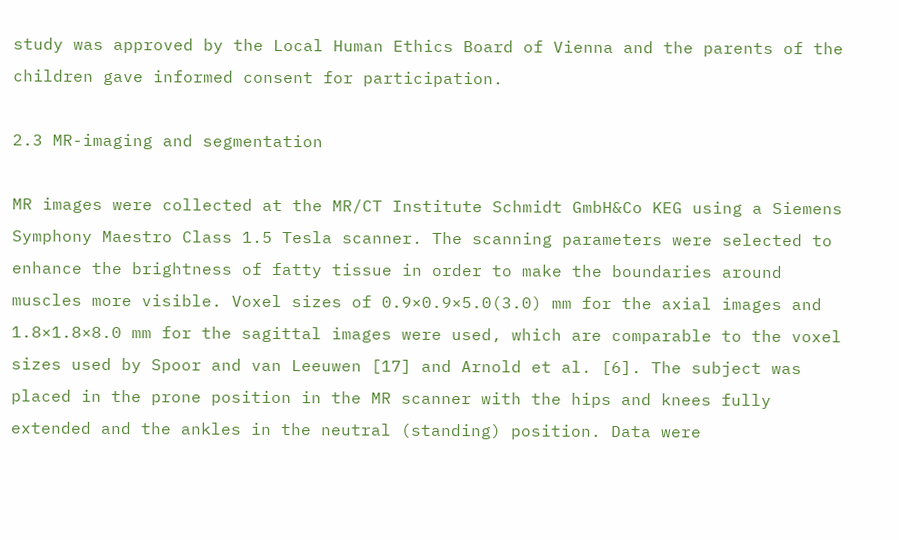study was approved by the Local Human Ethics Board of Vienna and the parents of the children gave informed consent for participation.

2.3 MR-imaging and segmentation

MR images were collected at the MR/CT Institute Schmidt GmbH&Co KEG using a Siemens Symphony Maestro Class 1.5 Tesla scanner. The scanning parameters were selected to enhance the brightness of fatty tissue in order to make the boundaries around muscles more visible. Voxel sizes of 0.9×0.9×5.0(3.0) mm for the axial images and 1.8×1.8×8.0 mm for the sagittal images were used, which are comparable to the voxel sizes used by Spoor and van Leeuwen [17] and Arnold et al. [6]. The subject was placed in the prone position in the MR scanner with the hips and knees fully extended and the ankles in the neutral (standing) position. Data were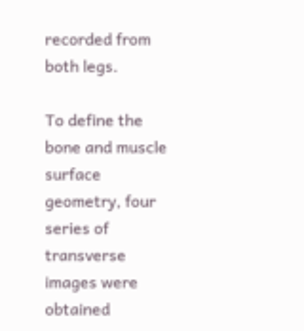recorded from both legs.

To define the bone and muscle surface geometry, four series of transverse images were obtained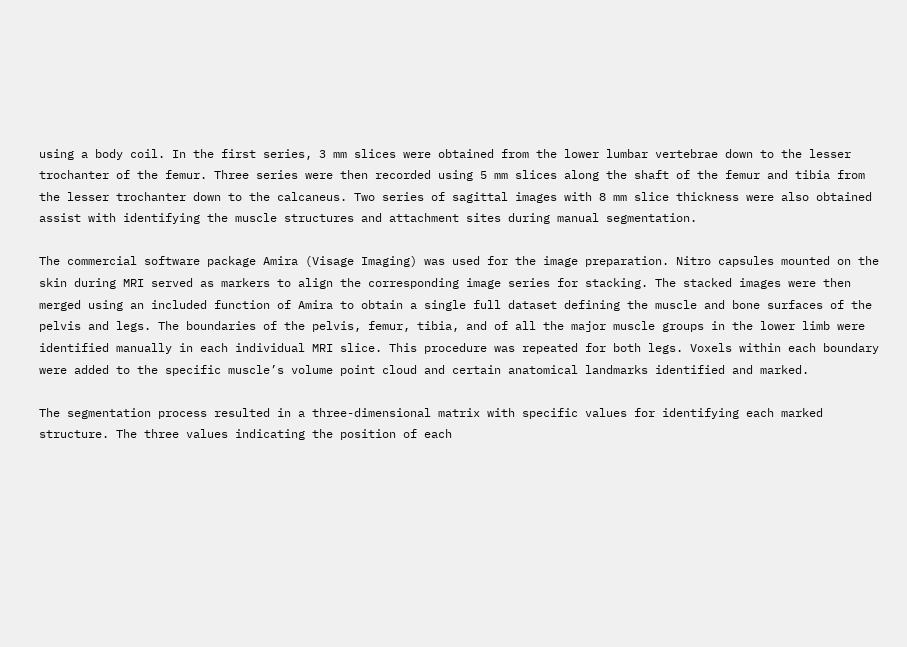using a body coil. In the first series, 3 mm slices were obtained from the lower lumbar vertebrae down to the lesser trochanter of the femur. Three series were then recorded using 5 mm slices along the shaft of the femur and tibia from the lesser trochanter down to the calcaneus. Two series of sagittal images with 8 mm slice thickness were also obtained assist with identifying the muscle structures and attachment sites during manual segmentation.

The commercial software package Amira (Visage Imaging) was used for the image preparation. Nitro capsules mounted on the skin during MRI served as markers to align the corresponding image series for stacking. The stacked images were then merged using an included function of Amira to obtain a single full dataset defining the muscle and bone surfaces of the pelvis and legs. The boundaries of the pelvis, femur, tibia, and of all the major muscle groups in the lower limb were identified manually in each individual MRI slice. This procedure was repeated for both legs. Voxels within each boundary were added to the specific muscle’s volume point cloud and certain anatomical landmarks identified and marked.

The segmentation process resulted in a three-dimensional matrix with specific values for identifying each marked structure. The three values indicating the position of each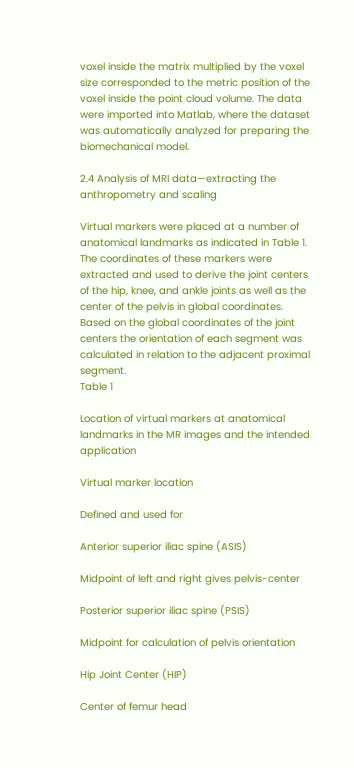voxel inside the matrix multiplied by the voxel size corresponded to the metric position of the voxel inside the point cloud volume. The data were imported into Matlab, where the dataset was automatically analyzed for preparing the biomechanical model.

2.4 Analysis of MRI data—extracting the anthropometry and scaling

Virtual markers were placed at a number of anatomical landmarks as indicated in Table 1. The coordinates of these markers were extracted and used to derive the joint centers of the hip, knee, and ankle joints as well as the center of the pelvis in global coordinates. Based on the global coordinates of the joint centers the orientation of each segment was calculated in relation to the adjacent proximal segment.
Table 1

Location of virtual markers at anatomical landmarks in the MR images and the intended application

Virtual marker location

Defined and used for

Anterior superior iliac spine (ASIS)

Midpoint of left and right gives pelvis-center

Posterior superior iliac spine (PSIS)

Midpoint for calculation of pelvis orientation

Hip Joint Center (HIP)

Center of femur head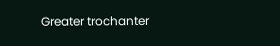Greater trochanter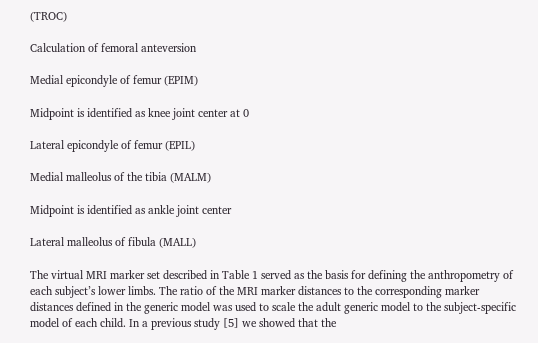(TROC)

Calculation of femoral anteversion

Medial epicondyle of femur (EPIM)

Midpoint is identified as knee joint center at 0

Lateral epicondyle of femur (EPIL)

Medial malleolus of the tibia (MALM)

Midpoint is identified as ankle joint center

Lateral malleolus of fibula (MALL)

The virtual MRI marker set described in Table 1 served as the basis for defining the anthropometry of each subject’s lower limbs. The ratio of the MRI marker distances to the corresponding marker distances defined in the generic model was used to scale the adult generic model to the subject-specific model of each child. In a previous study [5] we showed that the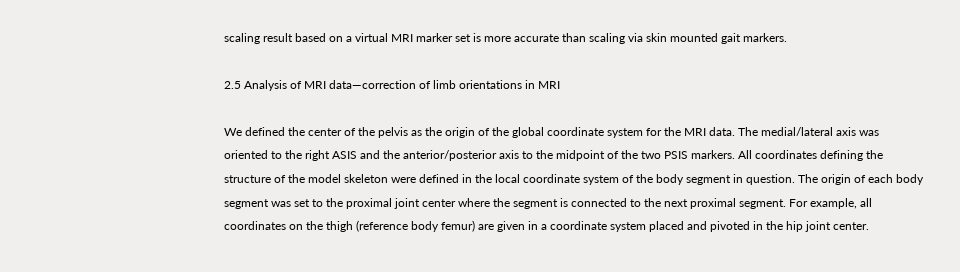scaling result based on a virtual MRI marker set is more accurate than scaling via skin mounted gait markers.

2.5 Analysis of MRI data—correction of limb orientations in MRI

We defined the center of the pelvis as the origin of the global coordinate system for the MRI data. The medial/lateral axis was oriented to the right ASIS and the anterior/posterior axis to the midpoint of the two PSIS markers. All coordinates defining the structure of the model skeleton were defined in the local coordinate system of the body segment in question. The origin of each body segment was set to the proximal joint center where the segment is connected to the next proximal segment. For example, all coordinates on the thigh (reference body femur) are given in a coordinate system placed and pivoted in the hip joint center.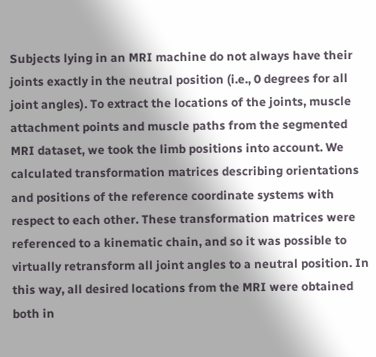Subjects lying in an MRI machine do not always have their joints exactly in the neutral position (i.e., 0 degrees for all joint angles). To extract the locations of the joints, muscle attachment points and muscle paths from the segmented MRI dataset, we took the limb positions into account. We calculated transformation matrices describing orientations and positions of the reference coordinate systems with respect to each other. These transformation matrices were referenced to a kinematic chain, and so it was possible to virtually retransform all joint angles to a neutral position. In this way, all desired locations from the MRI were obtained both in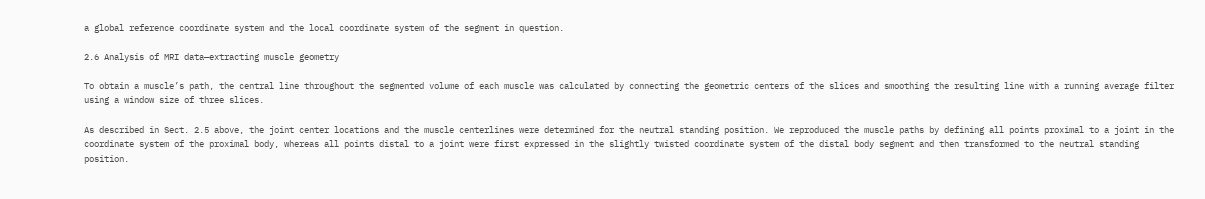a global reference coordinate system and the local coordinate system of the segment in question.

2.6 Analysis of MRI data—extracting muscle geometry

To obtain a muscle’s path, the central line throughout the segmented volume of each muscle was calculated by connecting the geometric centers of the slices and smoothing the resulting line with a running average filter using a window size of three slices.

As described in Sect. 2.5 above, the joint center locations and the muscle centerlines were determined for the neutral standing position. We reproduced the muscle paths by defining all points proximal to a joint in the coordinate system of the proximal body, whereas all points distal to a joint were first expressed in the slightly twisted coordinate system of the distal body segment and then transformed to the neutral standing position.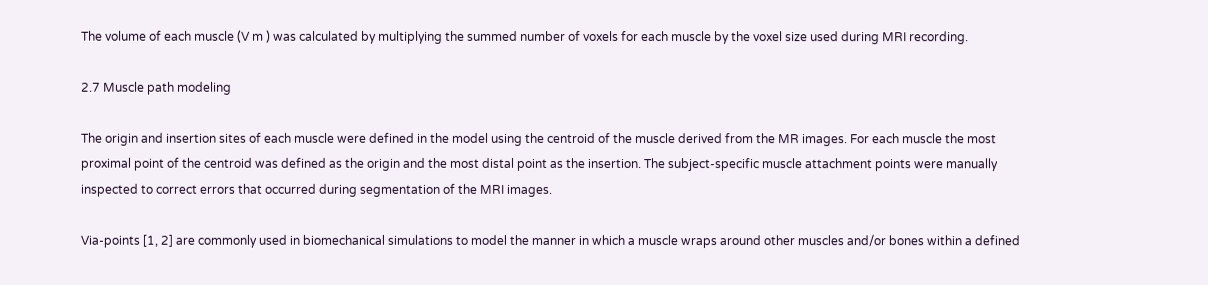The volume of each muscle (V m ) was calculated by multiplying the summed number of voxels for each muscle by the voxel size used during MRI recording.

2.7 Muscle path modeling

The origin and insertion sites of each muscle were defined in the model using the centroid of the muscle derived from the MR images. For each muscle the most proximal point of the centroid was defined as the origin and the most distal point as the insertion. The subject-specific muscle attachment points were manually inspected to correct errors that occurred during segmentation of the MRI images.

Via-points [1, 2] are commonly used in biomechanical simulations to model the manner in which a muscle wraps around other muscles and/or bones within a defined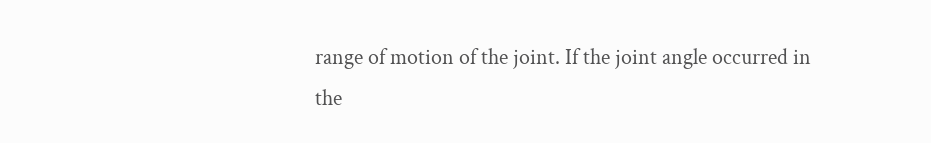range of motion of the joint. If the joint angle occurred in the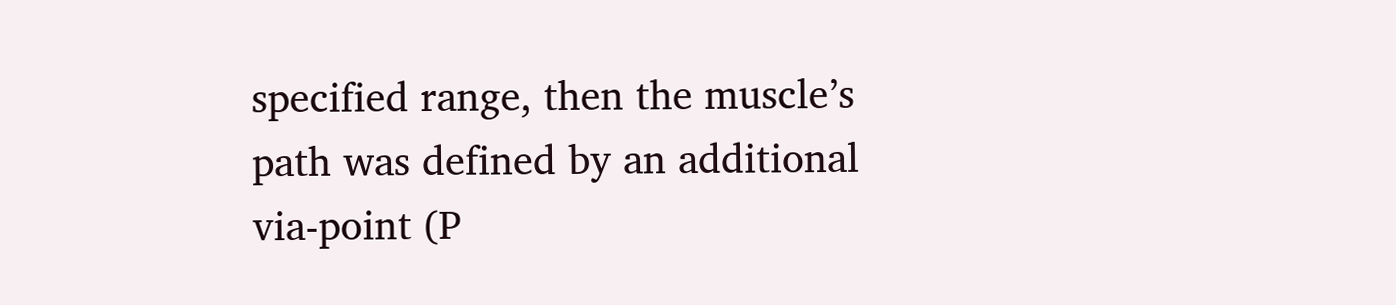specified range, then the muscle’s path was defined by an additional via-point (P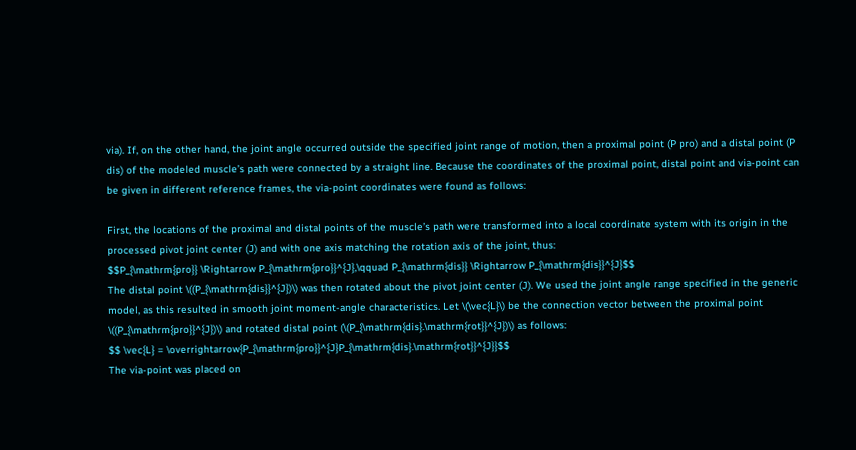via). If, on the other hand, the joint angle occurred outside the specified joint range of motion, then a proximal point (P pro) and a distal point (P dis) of the modeled muscle’s path were connected by a straight line. Because the coordinates of the proximal point, distal point and via-point can be given in different reference frames, the via-point coordinates were found as follows:

First, the locations of the proximal and distal points of the muscle’s path were transformed into a local coordinate system with its origin in the processed pivot joint center (J) and with one axis matching the rotation axis of the joint, thus:
$$P_{\mathrm{pro}} \Rightarrow P_{\mathrm{pro}}^{J},\qquad P_{\mathrm{dis}} \Rightarrow P_{\mathrm{dis}}^{J}$$
The distal point \((P_{\mathrm{dis}}^{J})\) was then rotated about the pivot joint center (J). We used the joint angle range specified in the generic model, as this resulted in smooth joint moment-angle characteristics. Let \(\vec{L}\) be the connection vector between the proximal point \((P_{\mathrm{pro}}^{J})\) and rotated distal point (\(P_{\mathrm{dis}.\mathrm{rot}}^{J})\) as follows:
$$ \vec{L} = \overrightarrow{P_{\mathrm{pro}}^{J}P_{\mathrm{dis}.\mathrm{rot}}^{J}}$$
The via-point was placed on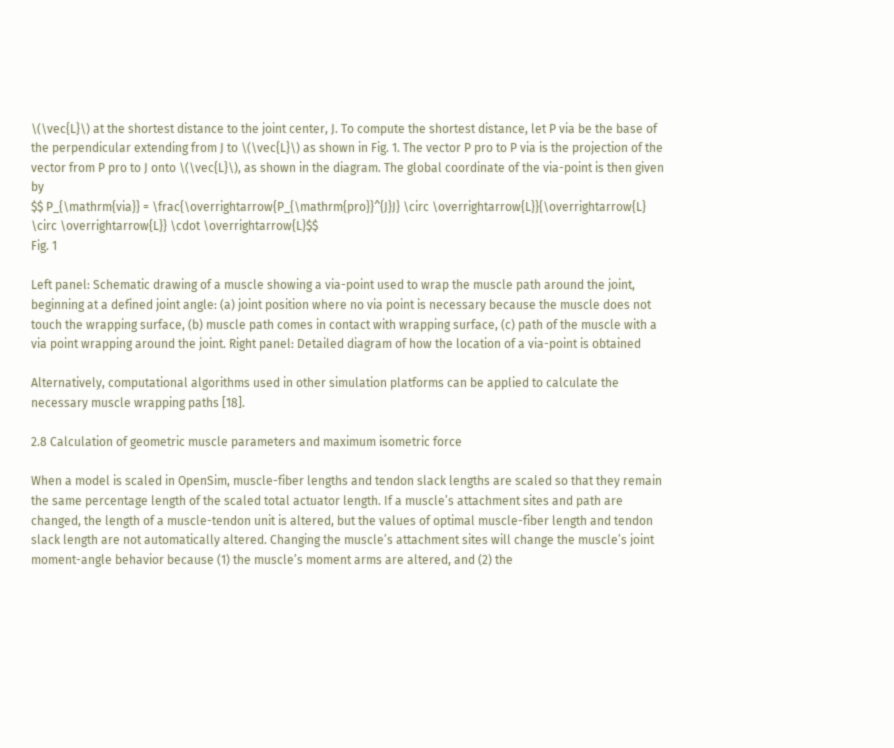\(\vec{L}\) at the shortest distance to the joint center, J. To compute the shortest distance, let P via be the base of the perpendicular extending from J to \(\vec{L}\) as shown in Fig. 1. The vector P pro to P via is the projection of the vector from P pro to J onto \(\vec{L}\), as shown in the diagram. The global coordinate of the via-point is then given by
$$ P_{\mathrm{via}} = \frac{\overrightarrow{P_{\mathrm{pro}}^{J}J} \circ \overrightarrow{L}}{\overrightarrow{L} \circ \overrightarrow{L}} \cdot \overrightarrow{L}$$
Fig. 1

Left panel: Schematic drawing of a muscle showing a via-point used to wrap the muscle path around the joint, beginning at a defined joint angle: (a) joint position where no via point is necessary because the muscle does not touch the wrapping surface, (b) muscle path comes in contact with wrapping surface, (c) path of the muscle with a via point wrapping around the joint. Right panel: Detailed diagram of how the location of a via-point is obtained

Alternatively, computational algorithms used in other simulation platforms can be applied to calculate the necessary muscle wrapping paths [18].

2.8 Calculation of geometric muscle parameters and maximum isometric force

When a model is scaled in OpenSim, muscle-fiber lengths and tendon slack lengths are scaled so that they remain the same percentage length of the scaled total actuator length. If a muscle’s attachment sites and path are changed, the length of a muscle-tendon unit is altered, but the values of optimal muscle-fiber length and tendon slack length are not automatically altered. Changing the muscle’s attachment sites will change the muscle’s joint moment-angle behavior because (1) the muscle’s moment arms are altered, and (2) the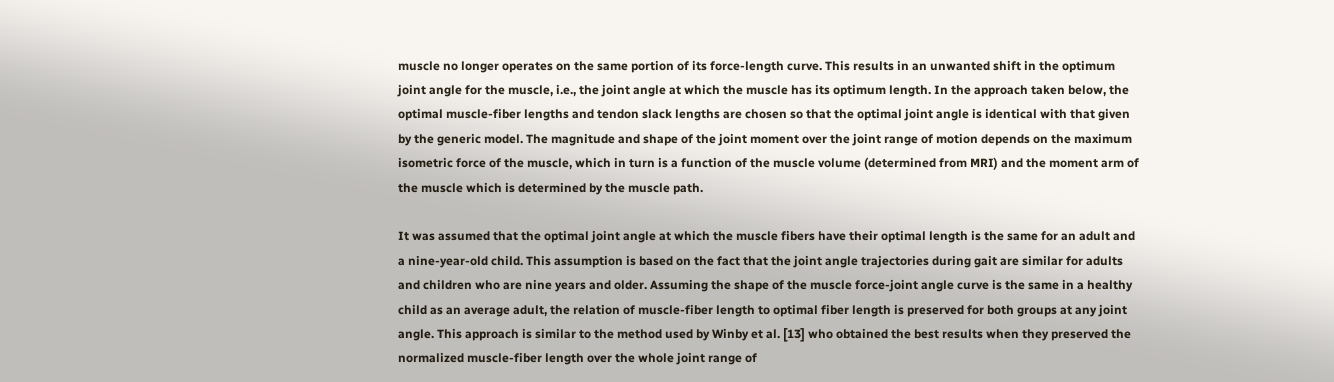muscle no longer operates on the same portion of its force-length curve. This results in an unwanted shift in the optimum joint angle for the muscle, i.e., the joint angle at which the muscle has its optimum length. In the approach taken below, the optimal muscle-fiber lengths and tendon slack lengths are chosen so that the optimal joint angle is identical with that given by the generic model. The magnitude and shape of the joint moment over the joint range of motion depends on the maximum isometric force of the muscle, which in turn is a function of the muscle volume (determined from MRI) and the moment arm of the muscle which is determined by the muscle path.

It was assumed that the optimal joint angle at which the muscle fibers have their optimal length is the same for an adult and a nine-year-old child. This assumption is based on the fact that the joint angle trajectories during gait are similar for adults and children who are nine years and older. Assuming the shape of the muscle force-joint angle curve is the same in a healthy child as an average adult, the relation of muscle-fiber length to optimal fiber length is preserved for both groups at any joint angle. This approach is similar to the method used by Winby et al. [13] who obtained the best results when they preserved the normalized muscle-fiber length over the whole joint range of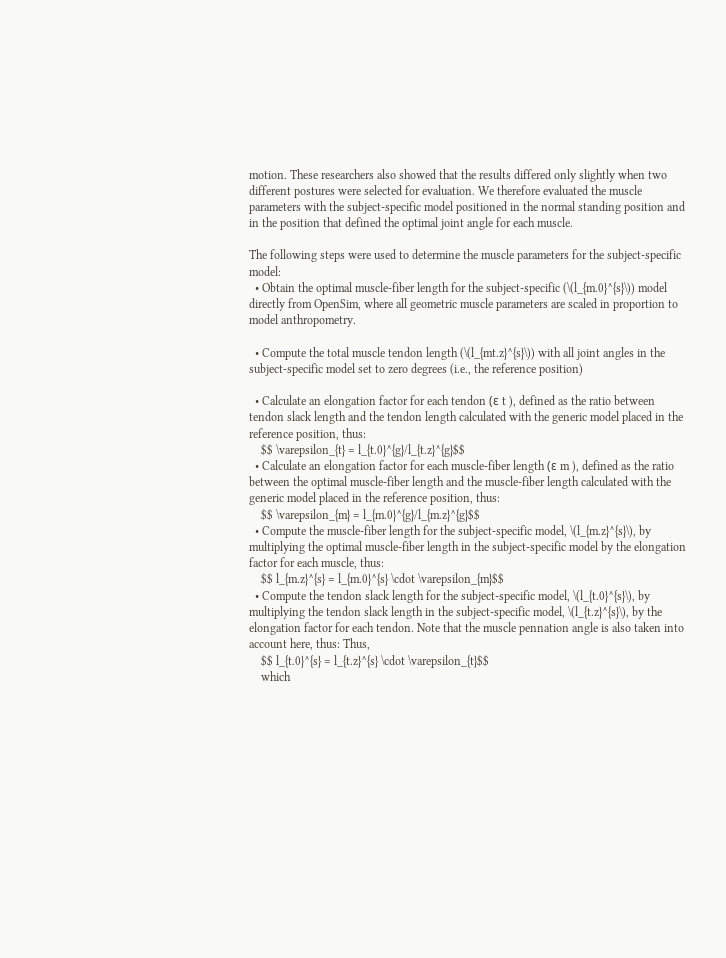motion. These researchers also showed that the results differed only slightly when two different postures were selected for evaluation. We therefore evaluated the muscle parameters with the subject-specific model positioned in the normal standing position and in the position that defined the optimal joint angle for each muscle.

The following steps were used to determine the muscle parameters for the subject-specific model:
  • Obtain the optimal muscle-fiber length for the subject-specific (\(l_{m.0}^{s}\)) model directly from OpenSim, where all geometric muscle parameters are scaled in proportion to model anthropometry.

  • Compute the total muscle tendon length (\(l_{mt.z}^{s}\)) with all joint angles in the subject-specific model set to zero degrees (i.e., the reference position)

  • Calculate an elongation factor for each tendon (ε t ), defined as the ratio between tendon slack length and the tendon length calculated with the generic model placed in the reference position, thus:
    $$ \varepsilon_{t} = l_{t.0}^{g}/l_{t.z}^{g}$$
  • Calculate an elongation factor for each muscle-fiber length (ε m ), defined as the ratio between the optimal muscle-fiber length and the muscle-fiber length calculated with the generic model placed in the reference position, thus:
    $$ \varepsilon_{m} = l_{m.0}^{g}/l_{m.z}^{g}$$
  • Compute the muscle-fiber length for the subject-specific model, \(l_{m.z}^{s}\), by multiplying the optimal muscle-fiber length in the subject-specific model by the elongation factor for each muscle, thus:
    $$ l_{m.z}^{s} = l_{m.0}^{s} \cdot \varepsilon_{m}$$
  • Compute the tendon slack length for the subject-specific model, \(l_{t.0}^{s}\), by multiplying the tendon slack length in the subject-specific model, \(l_{t.z}^{s}\), by the elongation factor for each tendon. Note that the muscle pennation angle is also taken into account here, thus: Thus,
    $$ l_{t.0}^{s} = l_{t.z}^{s} \cdot \varepsilon_{t}$$
    which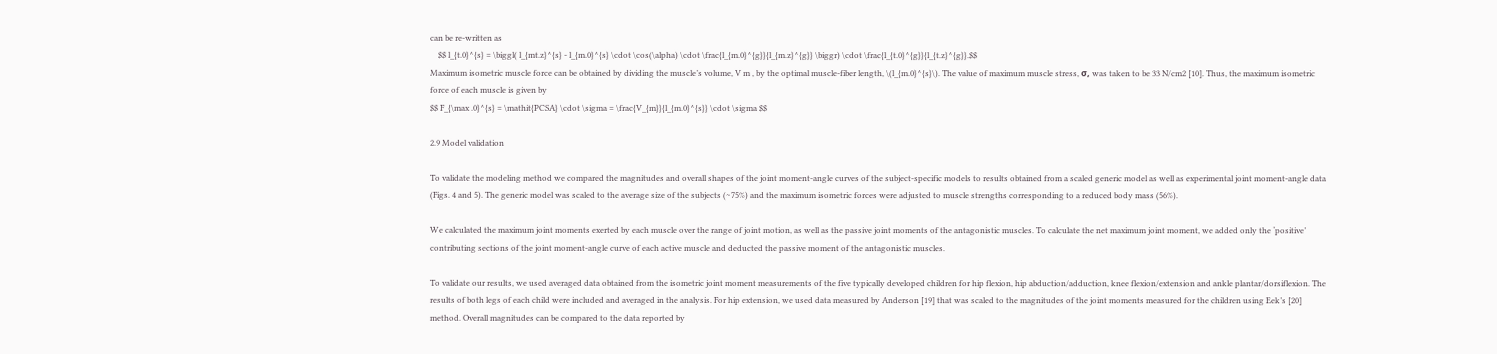can be re-written as
    $$ l_{t.0}^{s} = \biggl( l_{mt.z}^{s} - l_{m.0}^{s} \cdot \cos(\alpha) \cdot \frac{l_{m.0}^{g}}{l_{m.z}^{g}} \biggr) \cdot \frac{l_{t.0}^{g}}{l_{t.z}^{g}}.$$
Maximum isometric muscle force can be obtained by dividing the muscle’s volume, V m , by the optimal muscle-fiber length, \(l_{m.0}^{s}\). The value of maximum muscle stress, σ, was taken to be 33 N/cm2 [10]. Thus, the maximum isometric force of each muscle is given by
$$ F_{\max .0}^{s} = \mathit{PCSA} \cdot \sigma = \frac{V_{m}}{l_{m.0}^{s}} \cdot \sigma $$

2.9 Model validation

To validate the modeling method we compared the magnitudes and overall shapes of the joint moment-angle curves of the subject-specific models to results obtained from a scaled generic model as well as experimental joint moment-angle data (Figs. 4 and 5). The generic model was scaled to the average size of the subjects (∼75%) and the maximum isometric forces were adjusted to muscle strengths corresponding to a reduced body mass (56%).

We calculated the maximum joint moments exerted by each muscle over the range of joint motion, as well as the passive joint moments of the antagonistic muscles. To calculate the net maximum joint moment, we added only the ‘positive’ contributing sections of the joint moment-angle curve of each active muscle and deducted the passive moment of the antagonistic muscles.

To validate our results, we used averaged data obtained from the isometric joint moment measurements of the five typically developed children for hip flexion, hip abduction/adduction, knee flexion/extension and ankle plantar/dorsiflexion. The results of both legs of each child were included and averaged in the analysis. For hip extension, we used data measured by Anderson [19] that was scaled to the magnitudes of the joint moments measured for the children using Eek’s [20] method. Overall magnitudes can be compared to the data reported by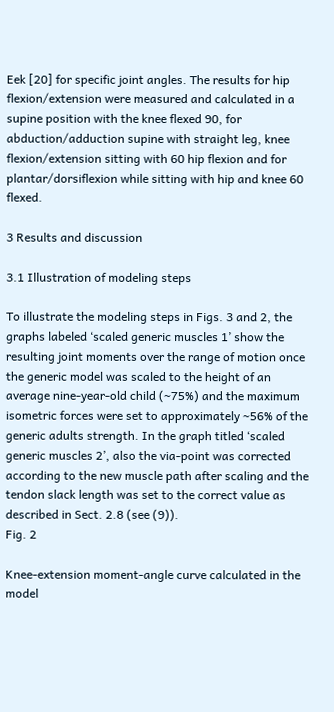Eek [20] for specific joint angles. The results for hip flexion/extension were measured and calculated in a supine position with the knee flexed 90, for abduction/adduction supine with straight leg, knee flexion/extension sitting with 60 hip flexion and for plantar/dorsiflexion while sitting with hip and knee 60 flexed.

3 Results and discussion

3.1 Illustration of modeling steps

To illustrate the modeling steps in Figs. 3 and 2, the graphs labeled ‘scaled generic muscles 1’ show the resulting joint moments over the range of motion once the generic model was scaled to the height of an average nine-year-old child (∼75%) and the maximum isometric forces were set to approximately ∼56% of the generic adults strength. In the graph titled ‘scaled generic muscles 2’, also the via-point was corrected according to the new muscle path after scaling and the tendon slack length was set to the correct value as described in Sect. 2.8 (see (9)).
Fig. 2

Knee-extension moment-angle curve calculated in the model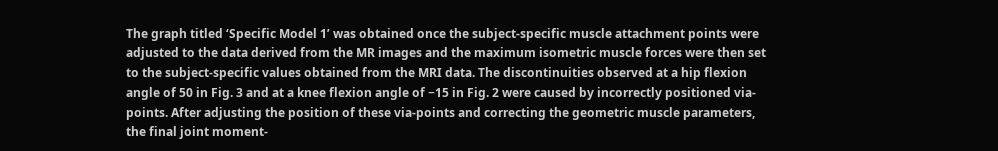The graph titled ‘Specific Model 1’ was obtained once the subject-specific muscle attachment points were adjusted to the data derived from the MR images and the maximum isometric muscle forces were then set to the subject-specific values obtained from the MRI data. The discontinuities observed at a hip flexion angle of 50 in Fig. 3 and at a knee flexion angle of −15 in Fig. 2 were caused by incorrectly positioned via-points. After adjusting the position of these via-points and correcting the geometric muscle parameters, the final joint moment-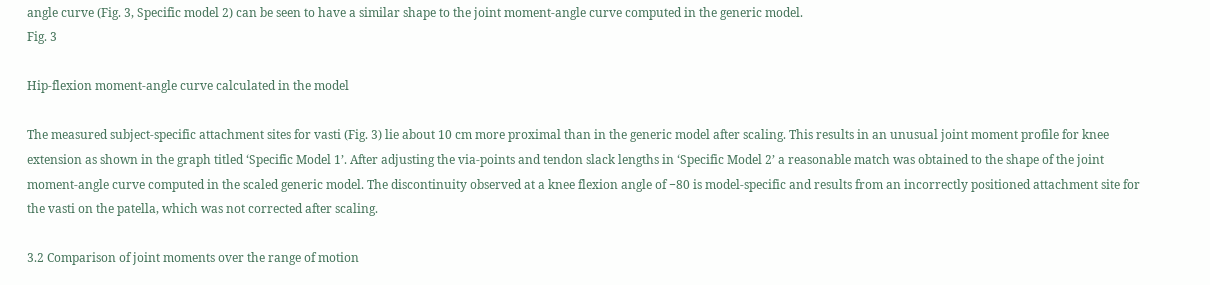angle curve (Fig. 3, Specific model 2) can be seen to have a similar shape to the joint moment-angle curve computed in the generic model.
Fig. 3

Hip-flexion moment-angle curve calculated in the model

The measured subject-specific attachment sites for vasti (Fig. 3) lie about 10 cm more proximal than in the generic model after scaling. This results in an unusual joint moment profile for knee extension as shown in the graph titled ‘Specific Model 1’. After adjusting the via-points and tendon slack lengths in ‘Specific Model 2’ a reasonable match was obtained to the shape of the joint moment-angle curve computed in the scaled generic model. The discontinuity observed at a knee flexion angle of −80 is model-specific and results from an incorrectly positioned attachment site for the vasti on the patella, which was not corrected after scaling.

3.2 Comparison of joint moments over the range of motion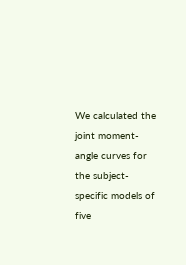We calculated the joint moment-angle curves for the subject-specific models of five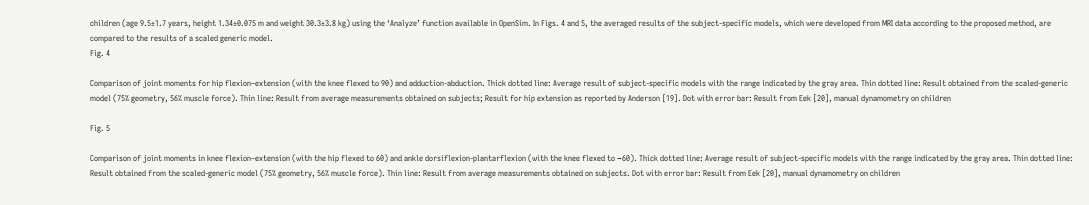children (age 9.5±1.7 years, height 1.34±0.075 m and weight 30.3±3.8 kg) using the ‘Analyze’ function available in OpenSim. In Figs. 4 and 5, the averaged results of the subject-specific models, which were developed from MRI data according to the proposed method, are compared to the results of a scaled generic model.
Fig. 4

Comparison of joint moments for hip flexion–extension (with the knee flexed to 90) and adduction-abduction. Thick dotted line: Average result of subject-specific models with the range indicated by the gray area. Thin dotted line: Result obtained from the scaled-generic model (75% geometry, 56% muscle force). Thin line: Result from average measurements obtained on subjects; Result for hip extension as reported by Anderson [19]. Dot with error bar: Result from Eek [20], manual dynamometry on children

Fig. 5

Comparison of joint moments in knee flexion–extension (with the hip flexed to 60) and ankle dorsiflexion-plantarflexion (with the knee flexed to −60). Thick dotted line: Average result of subject-specific models with the range indicated by the gray area. Thin dotted line: Result obtained from the scaled-generic model (75% geometry, 56% muscle force). Thin line: Result from average measurements obtained on subjects. Dot with error bar: Result from Eek [20], manual dynamometry on children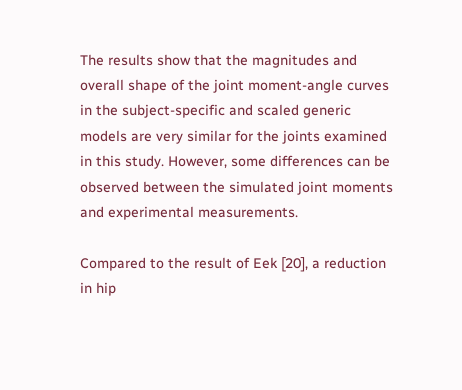The results show that the magnitudes and overall shape of the joint moment-angle curves in the subject-specific and scaled generic models are very similar for the joints examined in this study. However, some differences can be observed between the simulated joint moments and experimental measurements.

Compared to the result of Eek [20], a reduction in hip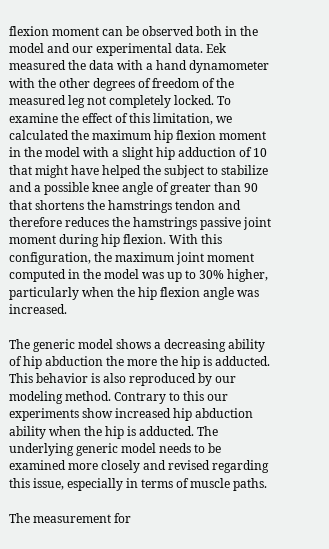flexion moment can be observed both in the model and our experimental data. Eek measured the data with a hand dynamometer with the other degrees of freedom of the measured leg not completely locked. To examine the effect of this limitation, we calculated the maximum hip flexion moment in the model with a slight hip adduction of 10 that might have helped the subject to stabilize and a possible knee angle of greater than 90 that shortens the hamstrings tendon and therefore reduces the hamstrings passive joint moment during hip flexion. With this configuration, the maximum joint moment computed in the model was up to 30% higher, particularly when the hip flexion angle was increased.

The generic model shows a decreasing ability of hip abduction the more the hip is adducted. This behavior is also reproduced by our modeling method. Contrary to this our experiments show increased hip abduction ability when the hip is adducted. The underlying generic model needs to be examined more closely and revised regarding this issue, especially in terms of muscle paths.

The measurement for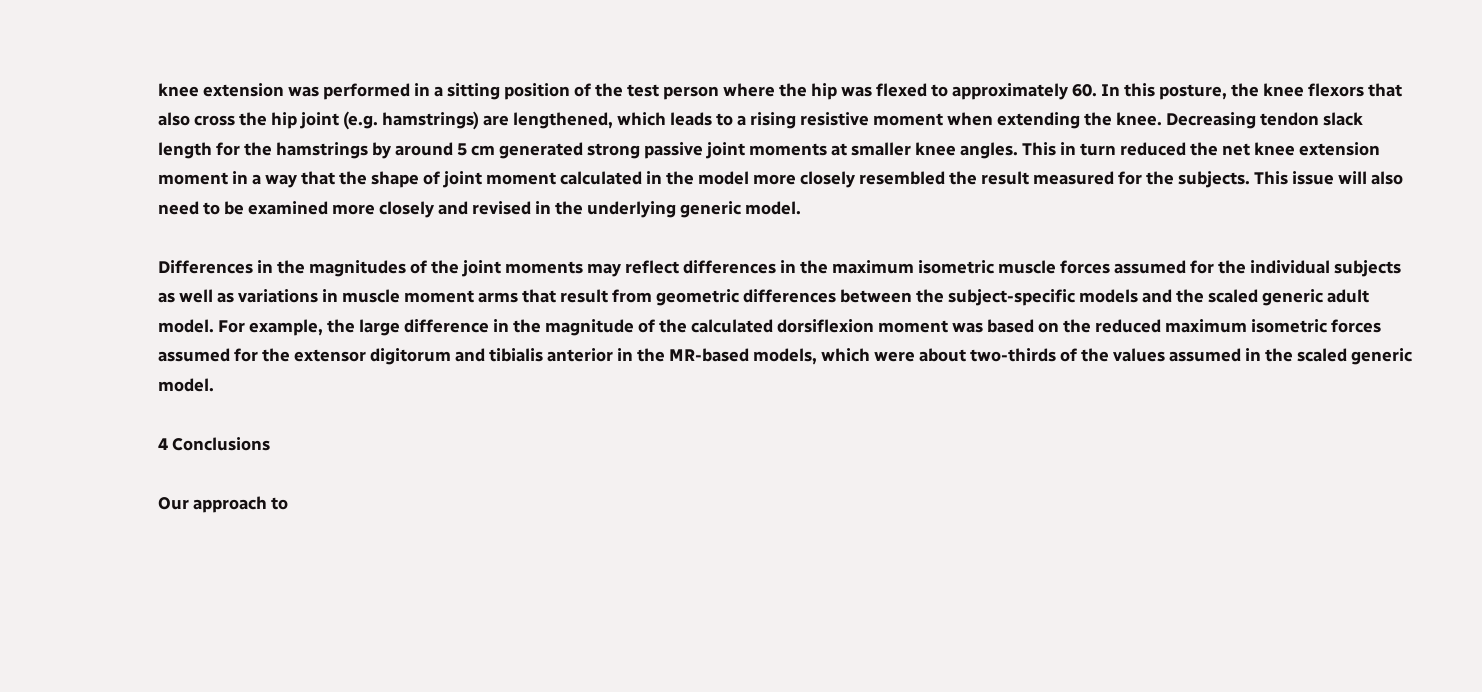knee extension was performed in a sitting position of the test person where the hip was flexed to approximately 60. In this posture, the knee flexors that also cross the hip joint (e.g. hamstrings) are lengthened, which leads to a rising resistive moment when extending the knee. Decreasing tendon slack length for the hamstrings by around 5 cm generated strong passive joint moments at smaller knee angles. This in turn reduced the net knee extension moment in a way that the shape of joint moment calculated in the model more closely resembled the result measured for the subjects. This issue will also need to be examined more closely and revised in the underlying generic model.

Differences in the magnitudes of the joint moments may reflect differences in the maximum isometric muscle forces assumed for the individual subjects as well as variations in muscle moment arms that result from geometric differences between the subject-specific models and the scaled generic adult model. For example, the large difference in the magnitude of the calculated dorsiflexion moment was based on the reduced maximum isometric forces assumed for the extensor digitorum and tibialis anterior in the MR-based models, which were about two-thirds of the values assumed in the scaled generic model.

4 Conclusions

Our approach to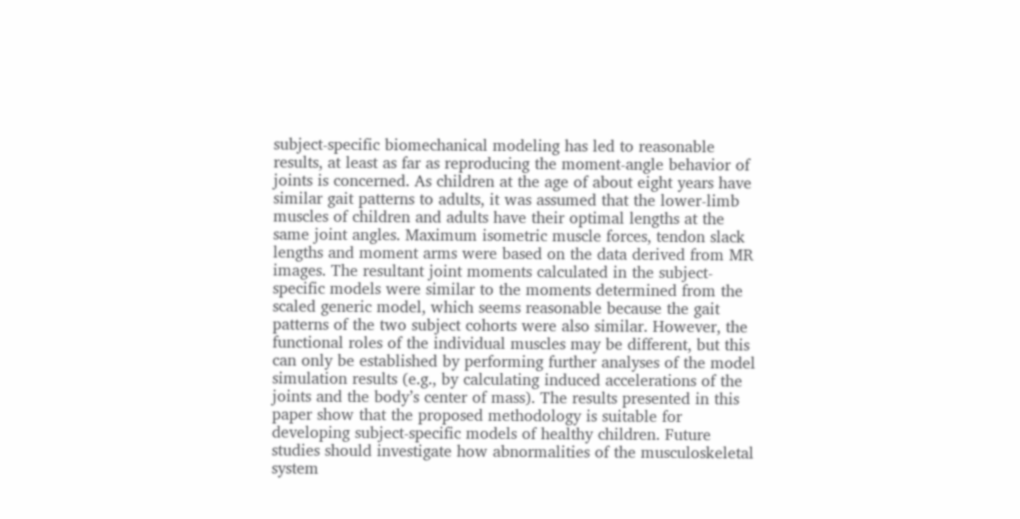subject-specific biomechanical modeling has led to reasonable results, at least as far as reproducing the moment-angle behavior of joints is concerned. As children at the age of about eight years have similar gait patterns to adults, it was assumed that the lower-limb muscles of children and adults have their optimal lengths at the same joint angles. Maximum isometric muscle forces, tendon slack lengths and moment arms were based on the data derived from MR images. The resultant joint moments calculated in the subject-specific models were similar to the moments determined from the scaled generic model, which seems reasonable because the gait patterns of the two subject cohorts were also similar. However, the functional roles of the individual muscles may be different, but this can only be established by performing further analyses of the model simulation results (e.g., by calculating induced accelerations of the joints and the body’s center of mass). The results presented in this paper show that the proposed methodology is suitable for developing subject-specific models of healthy children. Future studies should investigate how abnormalities of the musculoskeletal system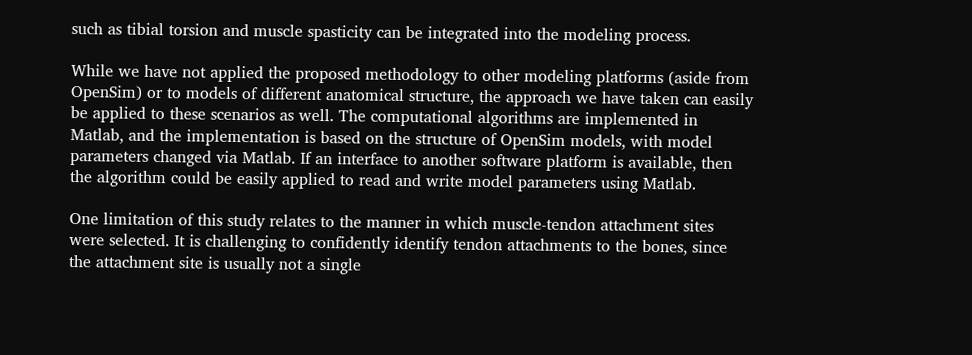such as tibial torsion and muscle spasticity can be integrated into the modeling process.

While we have not applied the proposed methodology to other modeling platforms (aside from OpenSim) or to models of different anatomical structure, the approach we have taken can easily be applied to these scenarios as well. The computational algorithms are implemented in Matlab, and the implementation is based on the structure of OpenSim models, with model parameters changed via Matlab. If an interface to another software platform is available, then the algorithm could be easily applied to read and write model parameters using Matlab.

One limitation of this study relates to the manner in which muscle-tendon attachment sites were selected. It is challenging to confidently identify tendon attachments to the bones, since the attachment site is usually not a single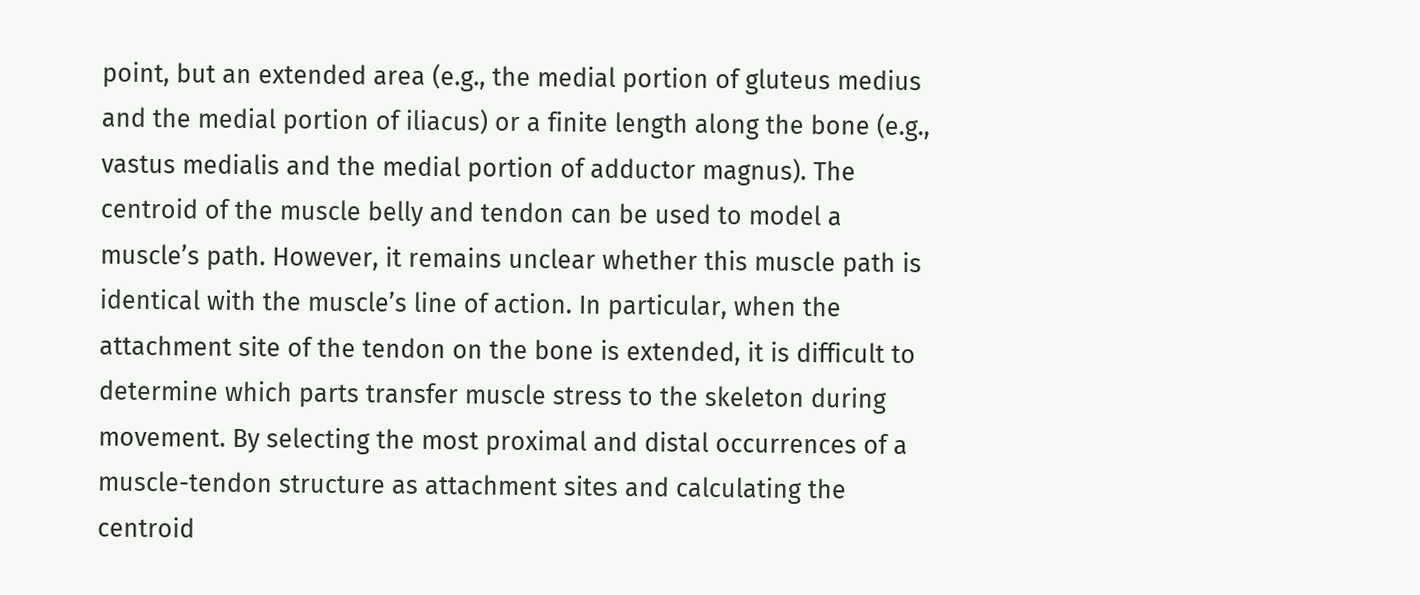point, but an extended area (e.g., the medial portion of gluteus medius and the medial portion of iliacus) or a finite length along the bone (e.g., vastus medialis and the medial portion of adductor magnus). The centroid of the muscle belly and tendon can be used to model a muscle’s path. However, it remains unclear whether this muscle path is identical with the muscle’s line of action. In particular, when the attachment site of the tendon on the bone is extended, it is difficult to determine which parts transfer muscle stress to the skeleton during movement. By selecting the most proximal and distal occurrences of a muscle-tendon structure as attachment sites and calculating the centroid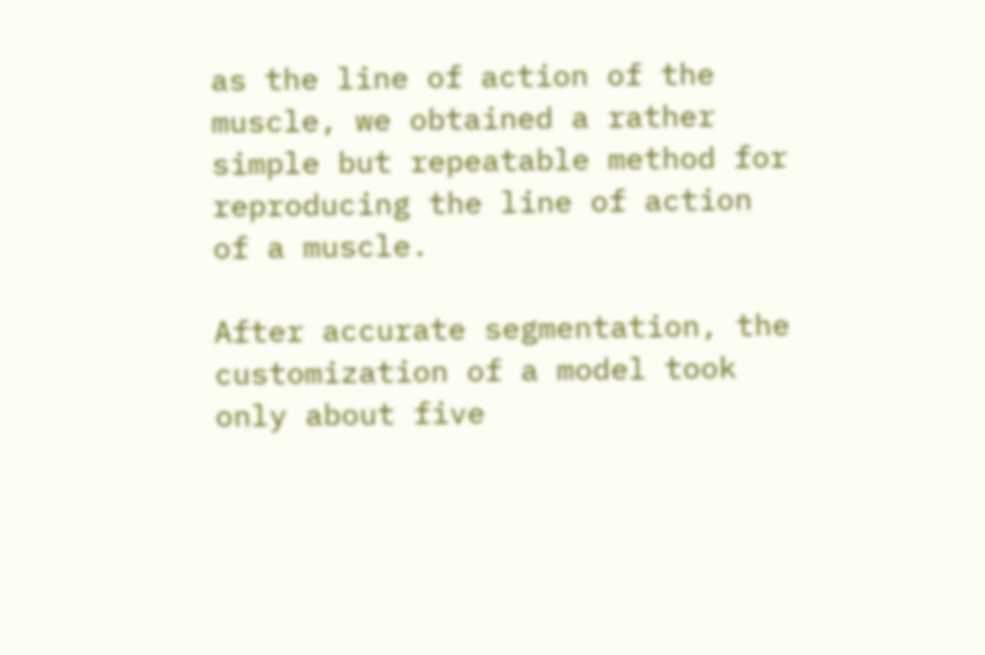as the line of action of the muscle, we obtained a rather simple but repeatable method for reproducing the line of action of a muscle.

After accurate segmentation, the customization of a model took only about five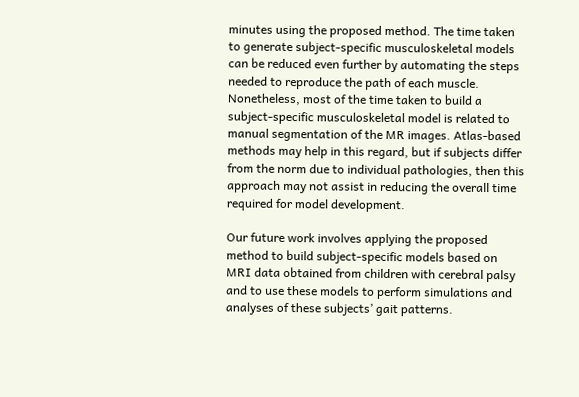minutes using the proposed method. The time taken to generate subject-specific musculoskeletal models can be reduced even further by automating the steps needed to reproduce the path of each muscle. Nonetheless, most of the time taken to build a subject-specific musculoskeletal model is related to manual segmentation of the MR images. Atlas-based methods may help in this regard, but if subjects differ from the norm due to individual pathologies, then this approach may not assist in reducing the overall time required for model development.

Our future work involves applying the proposed method to build subject-specific models based on MRI data obtained from children with cerebral palsy and to use these models to perform simulations and analyses of these subjects’ gait patterns.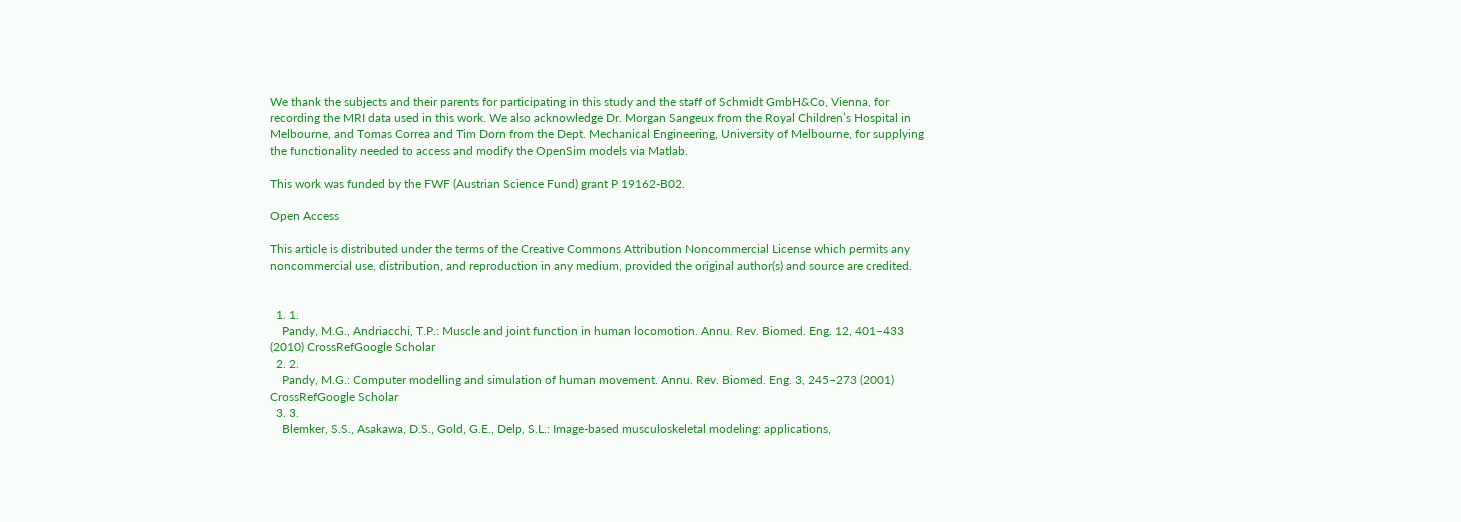We thank the subjects and their parents for participating in this study and the staff of Schmidt GmbH&Co, Vienna, for recording the MRI data used in this work. We also acknowledge Dr. Morgan Sangeux from the Royal Children’s Hospital in Melbourne, and Tomas Correa and Tim Dorn from the Dept. Mechanical Engineering, University of Melbourne, for supplying the functionality needed to access and modify the OpenSim models via Matlab.

This work was funded by the FWF (Austrian Science Fund) grant P 19162-B02.

Open Access

This article is distributed under the terms of the Creative Commons Attribution Noncommercial License which permits any noncommercial use, distribution, and reproduction in any medium, provided the original author(s) and source are credited.


  1. 1.
    Pandy, M.G., Andriacchi, T.P.: Muscle and joint function in human locomotion. Annu. Rev. Biomed. Eng. 12, 401–433 (2010) CrossRefGoogle Scholar
  2. 2.
    Pandy, M.G.: Computer modelling and simulation of human movement. Annu. Rev. Biomed. Eng. 3, 245–273 (2001) CrossRefGoogle Scholar
  3. 3.
    Blemker, S.S., Asakawa, D.S., Gold, G.E., Delp, S.L.: Image-based musculoskeletal modeling: applications,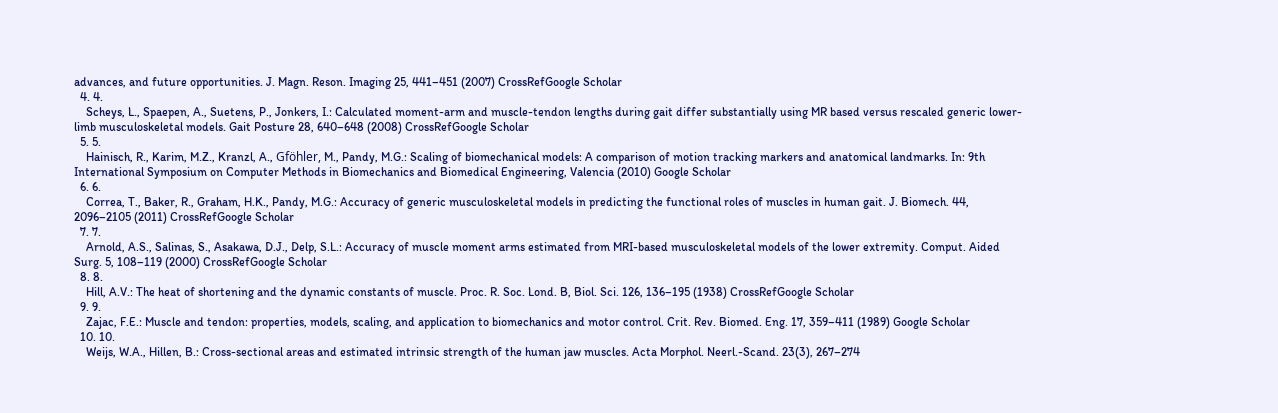advances, and future opportunities. J. Magn. Reson. Imaging 25, 441–451 (2007) CrossRefGoogle Scholar
  4. 4.
    Scheys, L., Spaepen, A., Suetens, P., Jonkers, I.: Calculated moment-arm and muscle-tendon lengths during gait differ substantially using MR based versus rescaled generic lower-limb musculoskeletal models. Gait Posture 28, 640–648 (2008) CrossRefGoogle Scholar
  5. 5.
    Hainisch, R., Karim, M.Z., Kranzl, A., Gföhler, M., Pandy, M.G.: Scaling of biomechanical models: A comparison of motion tracking markers and anatomical landmarks. In: 9th International Symposium on Computer Methods in Biomechanics and Biomedical Engineering, Valencia (2010) Google Scholar
  6. 6.
    Correa, T., Baker, R., Graham, H.K., Pandy, M.G.: Accuracy of generic musculoskeletal models in predicting the functional roles of muscles in human gait. J. Biomech. 44, 2096–2105 (2011) CrossRefGoogle Scholar
  7. 7.
    Arnold, A.S., Salinas, S., Asakawa, D.J., Delp, S.L.: Accuracy of muscle moment arms estimated from MRI-based musculoskeletal models of the lower extremity. Comput. Aided Surg. 5, 108–119 (2000) CrossRefGoogle Scholar
  8. 8.
    Hill, A.V.: The heat of shortening and the dynamic constants of muscle. Proc. R. Soc. Lond. B, Biol. Sci. 126, 136–195 (1938) CrossRefGoogle Scholar
  9. 9.
    Zajac, F.E.: Muscle and tendon: properties, models, scaling, and application to biomechanics and motor control. Crit. Rev. Biomed. Eng. 17, 359–411 (1989) Google Scholar
  10. 10.
    Weijs, W.A., Hillen, B.: Cross-sectional areas and estimated intrinsic strength of the human jaw muscles. Acta Morphol. Neerl.-Scand. 23(3), 267–274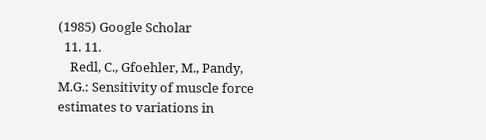(1985) Google Scholar
  11. 11.
    Redl, C., Gfoehler, M., Pandy, M.G.: Sensitivity of muscle force estimates to variations in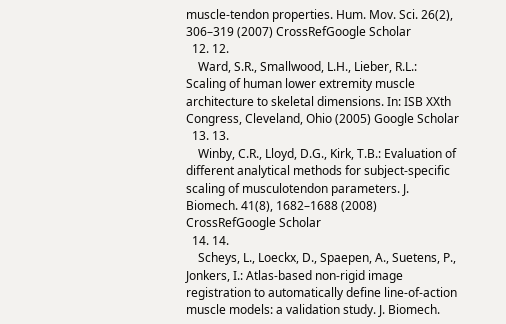muscle-tendon properties. Hum. Mov. Sci. 26(2), 306–319 (2007) CrossRefGoogle Scholar
  12. 12.
    Ward, S.R., Smallwood, L.H., Lieber, R.L.: Scaling of human lower extremity muscle architecture to skeletal dimensions. In: ISB XXth Congress, Cleveland, Ohio (2005) Google Scholar
  13. 13.
    Winby, C.R., Lloyd, D.G., Kirk, T.B.: Evaluation of different analytical methods for subject-specific scaling of musculotendon parameters. J. Biomech. 41(8), 1682–1688 (2008) CrossRefGoogle Scholar
  14. 14.
    Scheys, L., Loeckx, D., Spaepen, A., Suetens, P., Jonkers, I.: Atlas-based non-rigid image registration to automatically define line-of-action muscle models: a validation study. J. Biomech.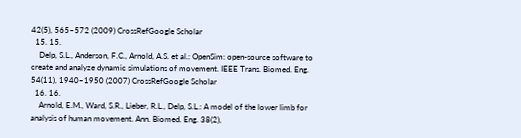42(5), 565–572 (2009) CrossRefGoogle Scholar
  15. 15.
    Delp, S.L., Anderson, F.C., Arnold, A.S. et al.: OpenSim: open-source software to create and analyze dynamic simulations of movement. IEEE Trans. Biomed. Eng. 54(11), 1940–1950 (2007) CrossRefGoogle Scholar
  16. 16.
    Arnold, E.M., Ward, S.R., Lieber, R.L., Delp, S.L.: A model of the lower limb for analysis of human movement. Ann. Biomed. Eng. 38(2),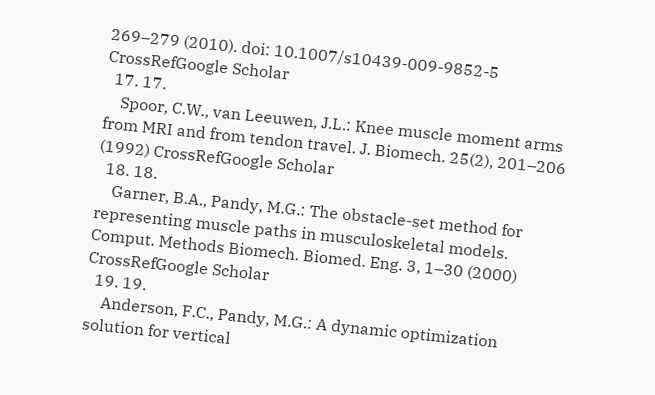269–279 (2010). doi: 10.1007/s10439-009-9852-5 CrossRefGoogle Scholar
  17. 17.
    Spoor, C.W., van Leeuwen, J.L.: Knee muscle moment arms from MRI and from tendon travel. J. Biomech. 25(2), 201–206 (1992) CrossRefGoogle Scholar
  18. 18.
    Garner, B.A., Pandy, M.G.: The obstacle-set method for representing muscle paths in musculoskeletal models. Comput. Methods Biomech. Biomed. Eng. 3, 1–30 (2000) CrossRefGoogle Scholar
  19. 19.
    Anderson, F.C., Pandy, M.G.: A dynamic optimization solution for vertical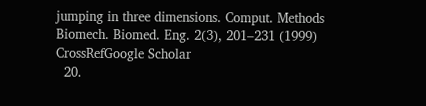jumping in three dimensions. Comput. Methods Biomech. Biomed. Eng. 2(3), 201–231 (1999) CrossRefGoogle Scholar
  20.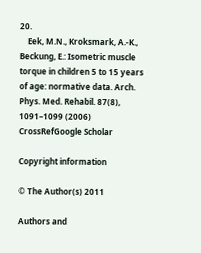20.
    Eek, M.N., Kroksmark, A.-K., Beckung, E.: Isometric muscle torque in children 5 to 15 years of age: normative data. Arch. Phys. Med. Rehabil. 87(8), 1091–1099 (2006) CrossRefGoogle Scholar

Copyright information

© The Author(s) 2011

Authors and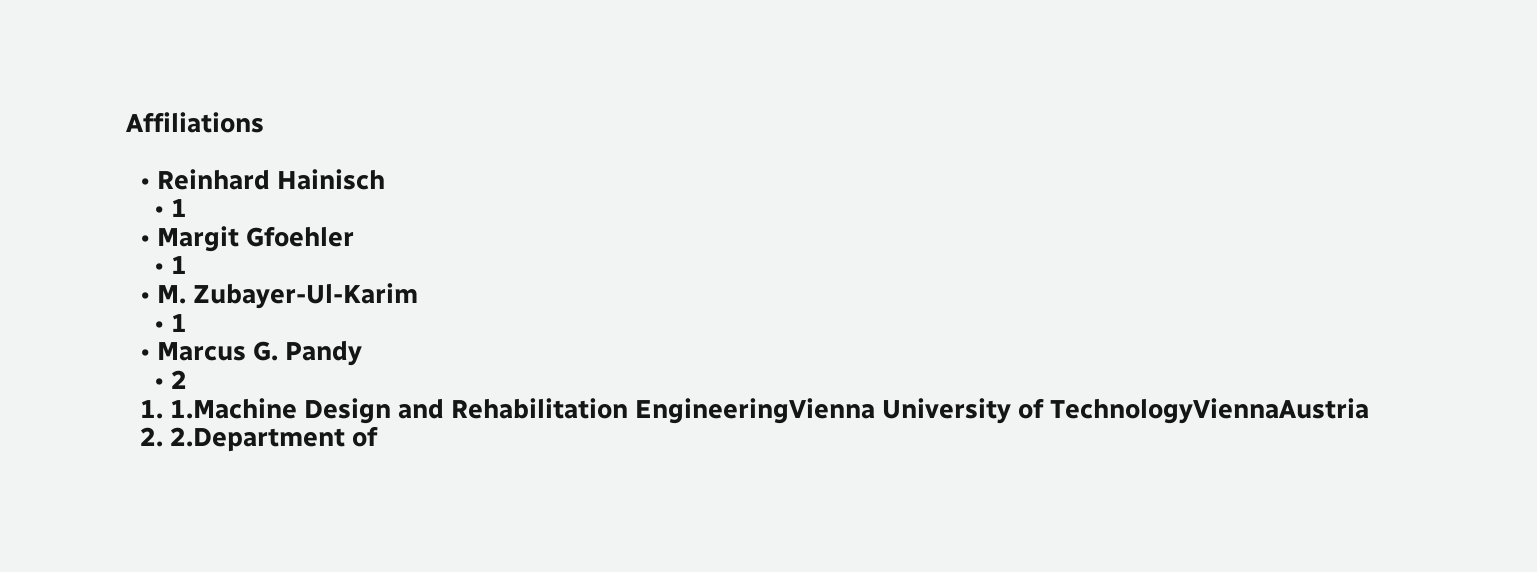Affiliations

  • Reinhard Hainisch
    • 1
  • Margit Gfoehler
    • 1
  • M. Zubayer-Ul-Karim
    • 1
  • Marcus G. Pandy
    • 2
  1. 1.Machine Design and Rehabilitation EngineeringVienna University of TechnologyViennaAustria
  2. 2.Department of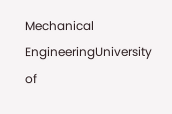Mechanical EngineeringUniversity of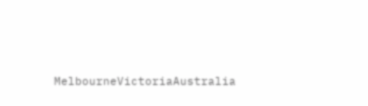MelbourneVictoriaAustralia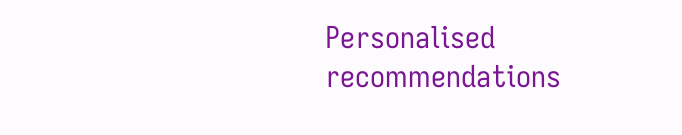Personalised recommendations